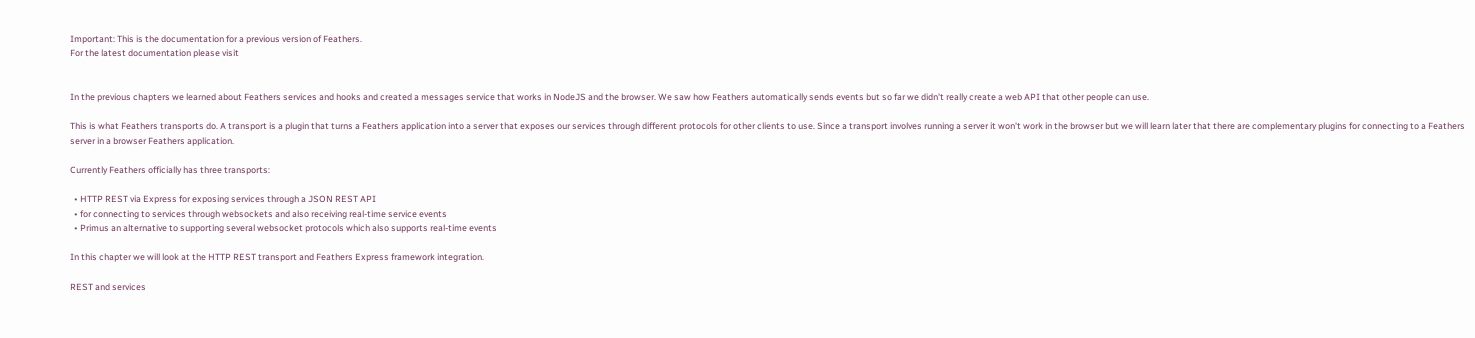Important: This is the documentation for a previous version of Feathers.
For the latest documentation please visit


In the previous chapters we learned about Feathers services and hooks and created a messages service that works in NodeJS and the browser. We saw how Feathers automatically sends events but so far we didn't really create a web API that other people can use.

This is what Feathers transports do. A transport is a plugin that turns a Feathers application into a server that exposes our services through different protocols for other clients to use. Since a transport involves running a server it won't work in the browser but we will learn later that there are complementary plugins for connecting to a Feathers server in a browser Feathers application.

Currently Feathers officially has three transports:

  • HTTP REST via Express for exposing services through a JSON REST API
  • for connecting to services through websockets and also receiving real-time service events
  • Primus an alternative to supporting several websocket protocols which also supports real-time events

In this chapter we will look at the HTTP REST transport and Feathers Express framework integration.

REST and services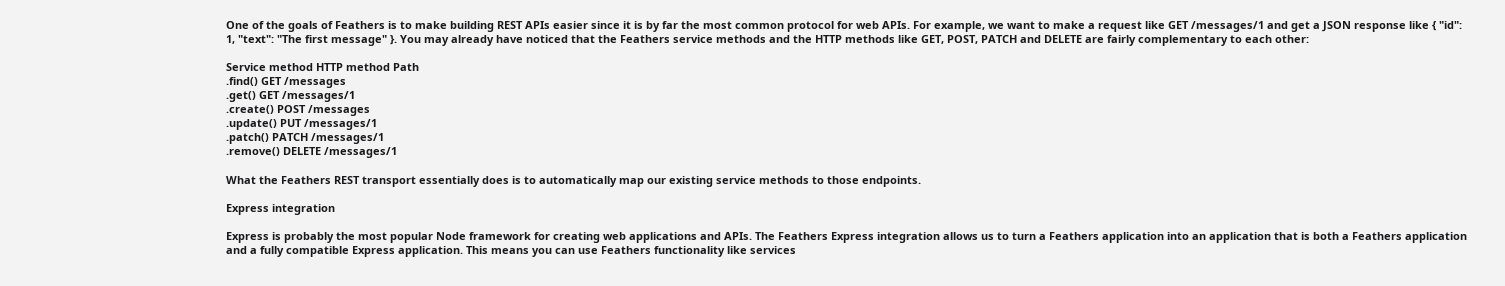One of the goals of Feathers is to make building REST APIs easier since it is by far the most common protocol for web APIs. For example, we want to make a request like GET /messages/1 and get a JSON response like { "id": 1, "text": "The first message" }. You may already have noticed that the Feathers service methods and the HTTP methods like GET, POST, PATCH and DELETE are fairly complementary to each other:

Service method HTTP method Path
.find() GET /messages
.get() GET /messages/1
.create() POST /messages
.update() PUT /messages/1
.patch() PATCH /messages/1
.remove() DELETE /messages/1

What the Feathers REST transport essentially does is to automatically map our existing service methods to those endpoints.

Express integration

Express is probably the most popular Node framework for creating web applications and APIs. The Feathers Express integration allows us to turn a Feathers application into an application that is both a Feathers application and a fully compatible Express application. This means you can use Feathers functionality like services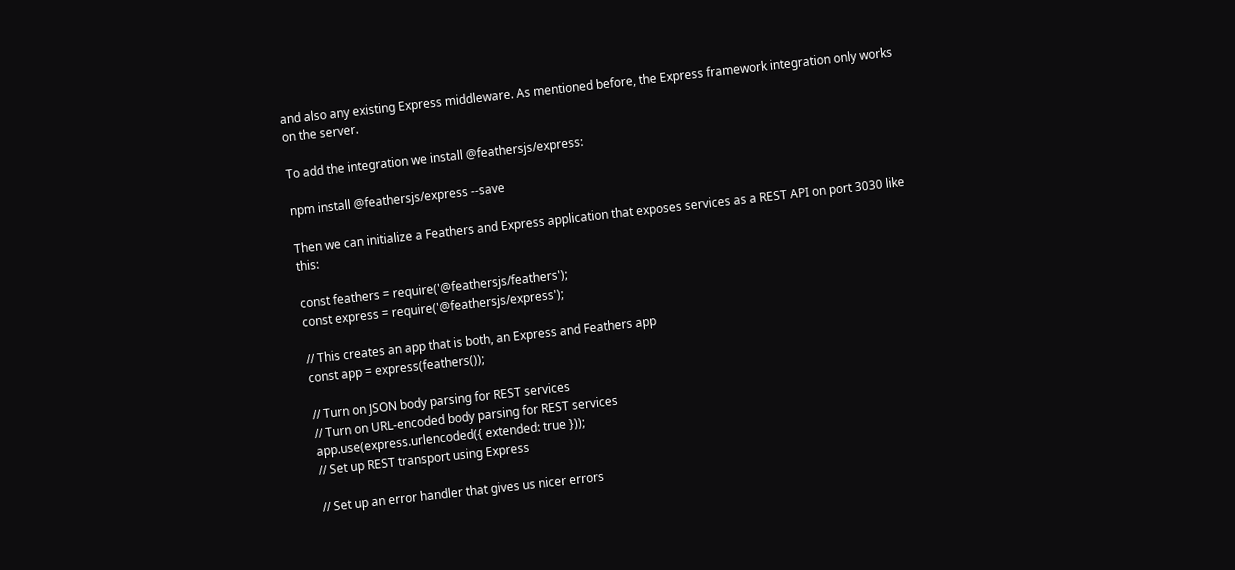and also any existing Express middleware. As mentioned before, the Express framework integration only works on the server.

To add the integration we install @feathersjs/express:

npm install @feathersjs/express --save

Then we can initialize a Feathers and Express application that exposes services as a REST API on port 3030 like this:

const feathers = require('@feathersjs/feathers');
const express = require('@feathersjs/express');

// This creates an app that is both, an Express and Feathers app
const app = express(feathers());

// Turn on JSON body parsing for REST services
// Turn on URL-encoded body parsing for REST services
app.use(express.urlencoded({ extended: true }));
// Set up REST transport using Express

// Set up an error handler that gives us nicer errors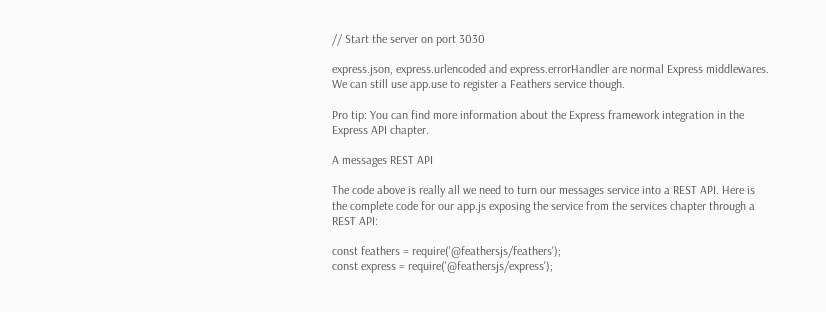// Start the server on port 3030

express.json, express.urlencoded and express.errorHandler are normal Express middlewares. We can still use app.use to register a Feathers service though.

Pro tip: You can find more information about the Express framework integration in the Express API chapter.

A messages REST API

The code above is really all we need to turn our messages service into a REST API. Here is the complete code for our app.js exposing the service from the services chapter through a REST API:

const feathers = require('@feathersjs/feathers');
const express = require('@feathersjs/express');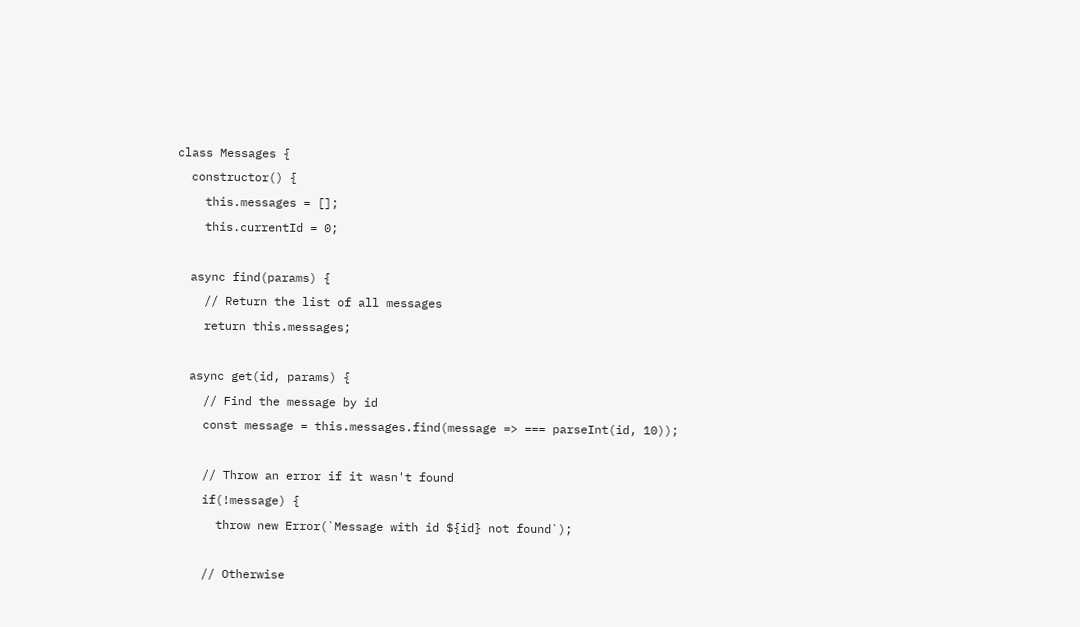class Messages {
  constructor() {
    this.messages = [];
    this.currentId = 0;

  async find(params) {
    // Return the list of all messages
    return this.messages;

  async get(id, params) {
    // Find the message by id
    const message = this.messages.find(message => === parseInt(id, 10));

    // Throw an error if it wasn't found
    if(!message) {
      throw new Error(`Message with id ${id} not found`);

    // Otherwise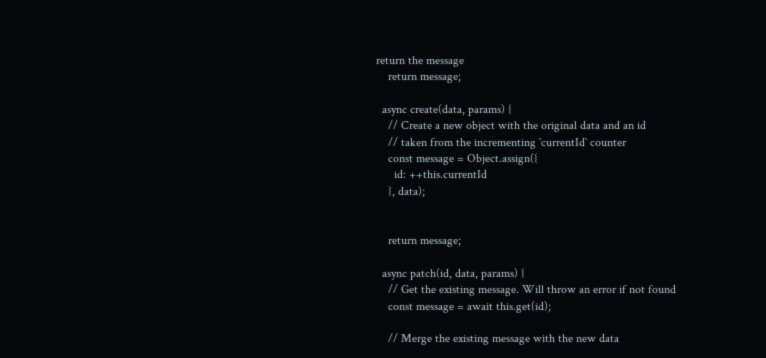return the message
    return message;

  async create(data, params) {
    // Create a new object with the original data and an id
    // taken from the incrementing `currentId` counter
    const message = Object.assign({
      id: ++this.currentId
    }, data);


    return message;

  async patch(id, data, params) {
    // Get the existing message. Will throw an error if not found
    const message = await this.get(id);

    // Merge the existing message with the new data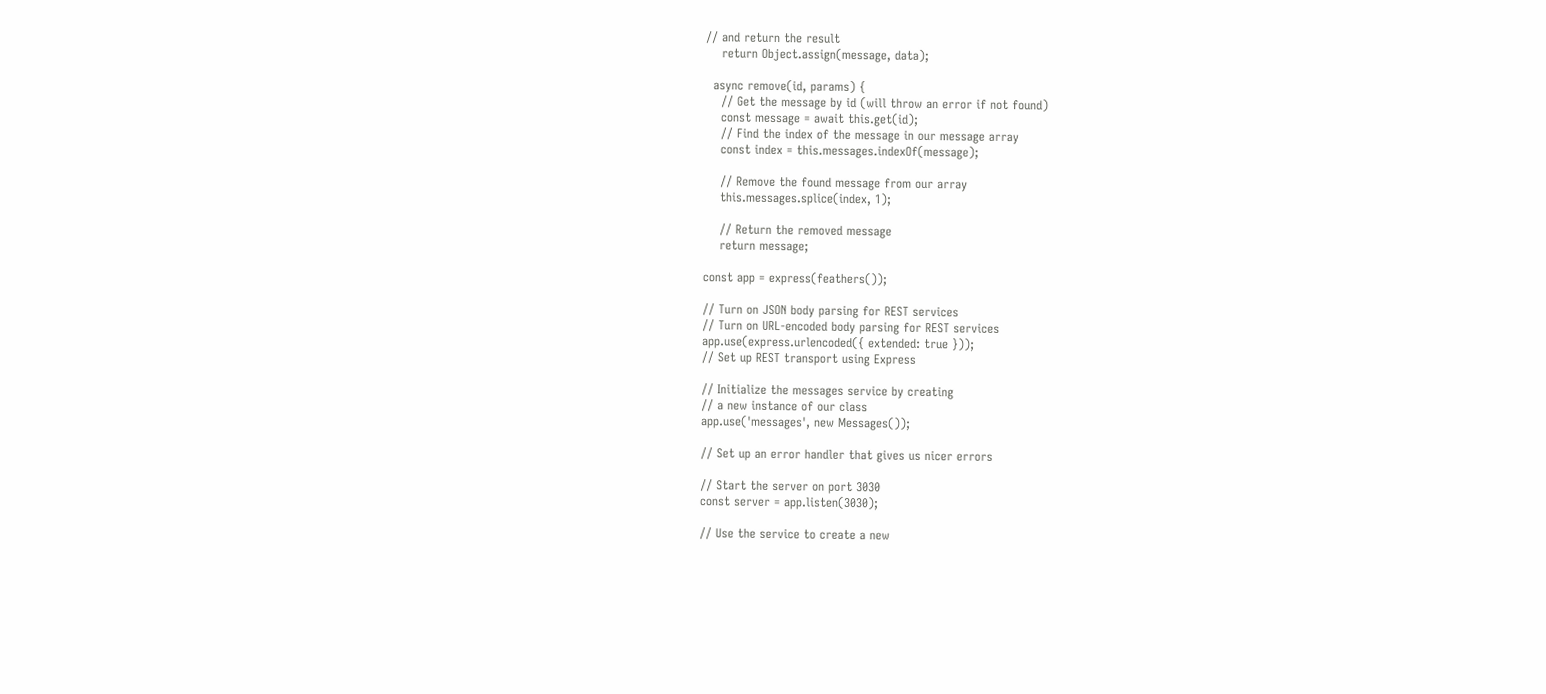// and return the result
    return Object.assign(message, data);

  async remove(id, params) {
    // Get the message by id (will throw an error if not found)
    const message = await this.get(id);
    // Find the index of the message in our message array
    const index = this.messages.indexOf(message);

    // Remove the found message from our array
    this.messages.splice(index, 1);

    // Return the removed message
    return message;

const app = express(feathers());

// Turn on JSON body parsing for REST services
// Turn on URL-encoded body parsing for REST services
app.use(express.urlencoded({ extended: true }));
// Set up REST transport using Express

// Initialize the messages service by creating
// a new instance of our class
app.use('messages', new Messages());

// Set up an error handler that gives us nicer errors

// Start the server on port 3030
const server = app.listen(3030);

// Use the service to create a new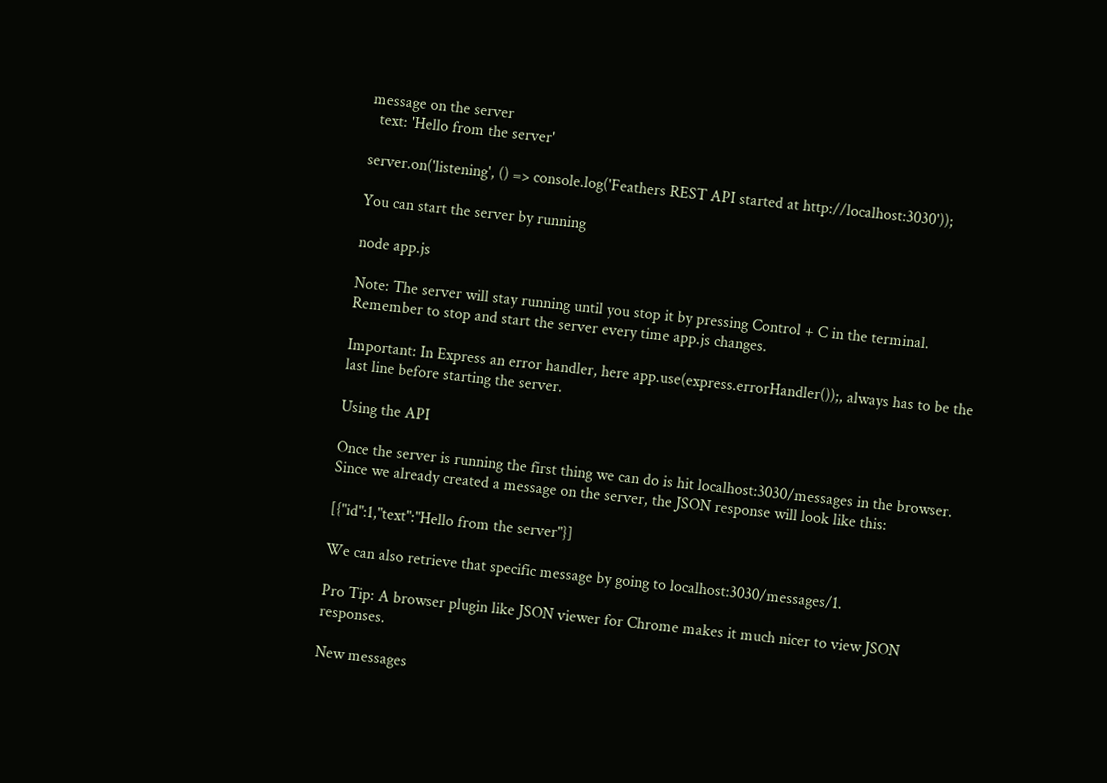message on the server
  text: 'Hello from the server'

server.on('listening', () => console.log('Feathers REST API started at http://localhost:3030'));

You can start the server by running

node app.js

Note: The server will stay running until you stop it by pressing Control + C in the terminal. Remember to stop and start the server every time app.js changes.

Important: In Express an error handler, here app.use(express.errorHandler());, always has to be the last line before starting the server.

Using the API

Once the server is running the first thing we can do is hit localhost:3030/messages in the browser. Since we already created a message on the server, the JSON response will look like this:

[{"id":1,"text":"Hello from the server"}]

We can also retrieve that specific message by going to localhost:3030/messages/1.

Pro Tip: A browser plugin like JSON viewer for Chrome makes it much nicer to view JSON responses.

New messages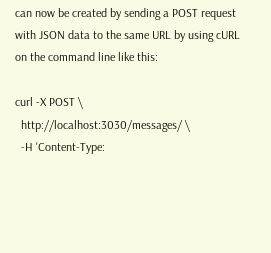can now be created by sending a POST request with JSON data to the same URL by using cURL on the command line like this:

curl -X POST \
  http://localhost:3030/messages/ \
  -H 'Content-Type: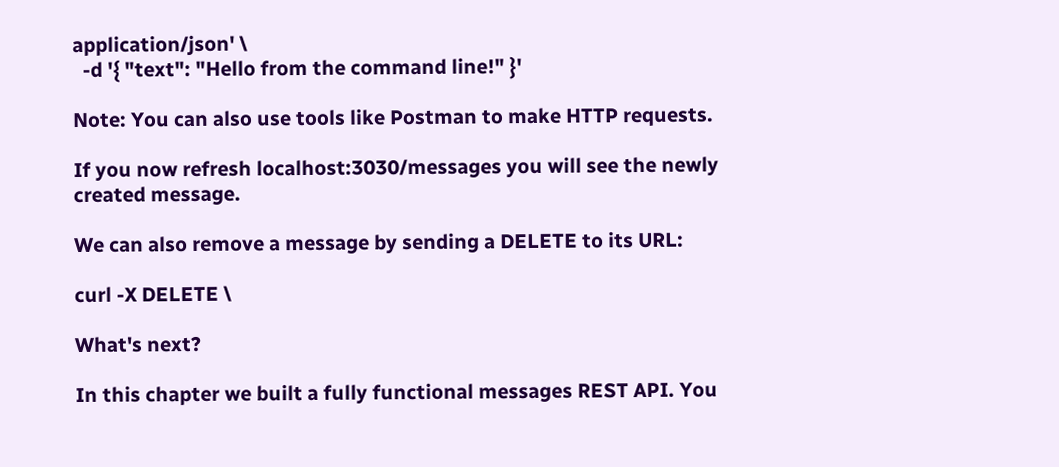application/json' \
  -d '{ "text": "Hello from the command line!" }'

Note: You can also use tools like Postman to make HTTP requests.

If you now refresh localhost:3030/messages you will see the newly created message.

We can also remove a message by sending a DELETE to its URL:

curl -X DELETE \

What's next?

In this chapter we built a fully functional messages REST API. You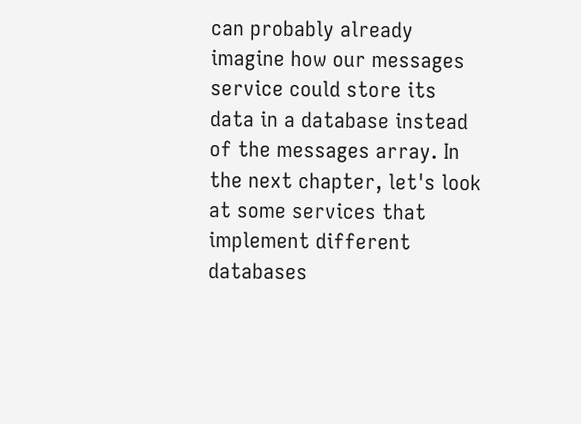can probably already imagine how our messages service could store its data in a database instead of the messages array. In the next chapter, let's look at some services that implement different databases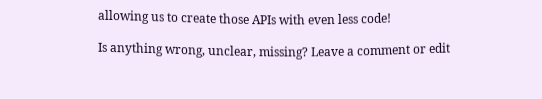allowing us to create those APIs with even less code!

Is anything wrong, unclear, missing? Leave a comment or edit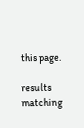this page.

results matching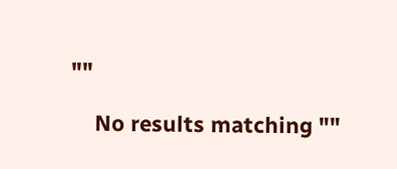""

    No results matching ""